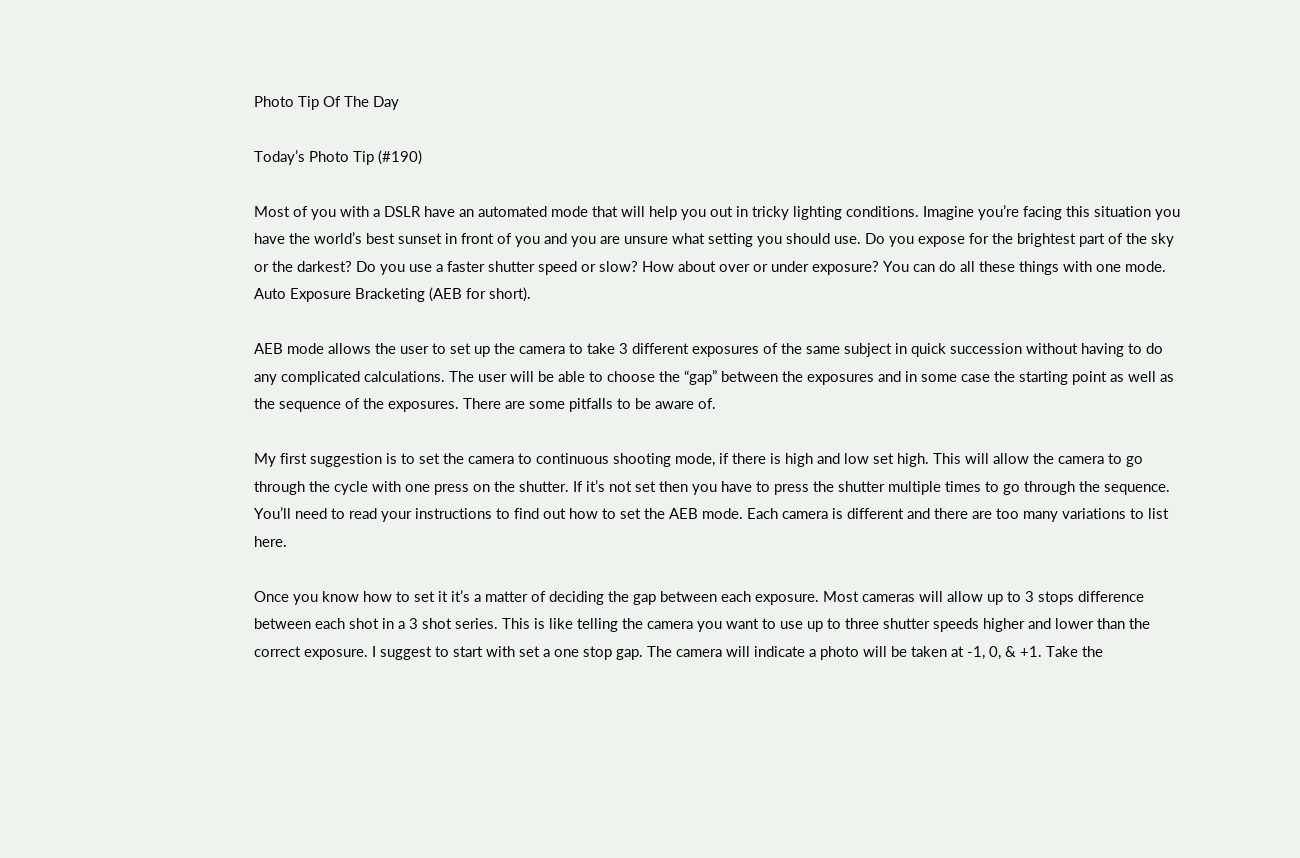Photo Tip Of The Day

Today’s Photo Tip (#190)

Most of you with a DSLR have an automated mode that will help you out in tricky lighting conditions. Imagine you’re facing this situation you have the world’s best sunset in front of you and you are unsure what setting you should use. Do you expose for the brightest part of the sky or the darkest? Do you use a faster shutter speed or slow? How about over or under exposure? You can do all these things with one mode. Auto Exposure Bracketing (AEB for short).

AEB mode allows the user to set up the camera to take 3 different exposures of the same subject in quick succession without having to do any complicated calculations. The user will be able to choose the “gap” between the exposures and in some case the starting point as well as the sequence of the exposures. There are some pitfalls to be aware of.

My first suggestion is to set the camera to continuous shooting mode, if there is high and low set high. This will allow the camera to go through the cycle with one press on the shutter. If it’s not set then you have to press the shutter multiple times to go through the sequence. You’ll need to read your instructions to find out how to set the AEB mode. Each camera is different and there are too many variations to list here.

Once you know how to set it it’s a matter of deciding the gap between each exposure. Most cameras will allow up to 3 stops difference between each shot in a 3 shot series. This is like telling the camera you want to use up to three shutter speeds higher and lower than the correct exposure. I suggest to start with set a one stop gap. The camera will indicate a photo will be taken at -1, 0, & +1. Take the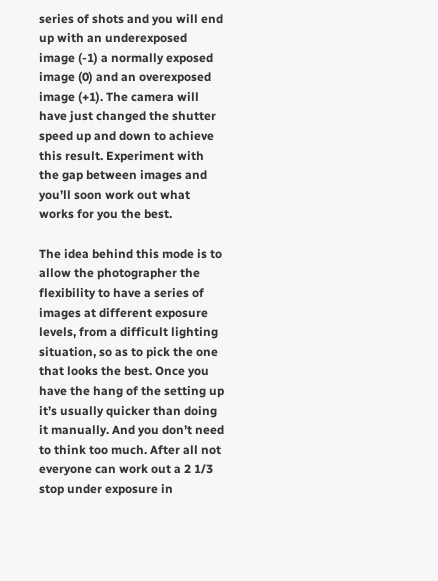series of shots and you will end up with an underexposed image (-1) a normally exposed image (0) and an overexposed image (+1). The camera will have just changed the shutter speed up and down to achieve this result. Experiment with the gap between images and you’ll soon work out what works for you the best.

The idea behind this mode is to allow the photographer the flexibility to have a series of images at different exposure levels, from a difficult lighting situation, so as to pick the one that looks the best. Once you have the hang of the setting up it’s usually quicker than doing it manually. And you don’t need to think too much. After all not everyone can work out a 2 1/3 stop under exposure in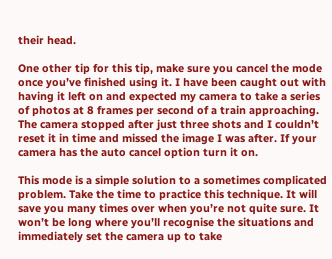their head.

One other tip for this tip, make sure you cancel the mode once you’ve finished using it. I have been caught out with having it left on and expected my camera to take a series of photos at 8 frames per second of a train approaching. The camera stopped after just three shots and I couldn’t reset it in time and missed the image I was after. If your camera has the auto cancel option turn it on.

This mode is a simple solution to a sometimes complicated problem. Take the time to practice this technique. It will save you many times over when you’re not quite sure. It won’t be long where you’ll recognise the situations and immediately set the camera up to take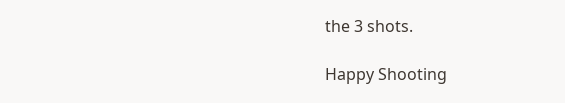the 3 shots.

Happy Shooting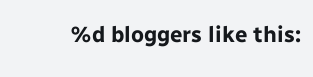%d bloggers like this: